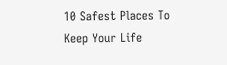10 Safest Places To Keep Your Life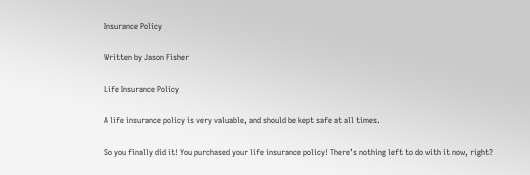Insurance Policy

Written by Jason Fisher

Life Insurance Policy

A life insurance policy is very valuable, and should be kept safe at all times.

So you finally did it! You purchased your life insurance policy! There’s nothing left to do with it now, right?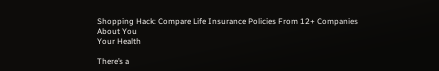Shopping Hack: Compare Life Insurance Policies From 12+ Companies
About You
Your Health

There’s a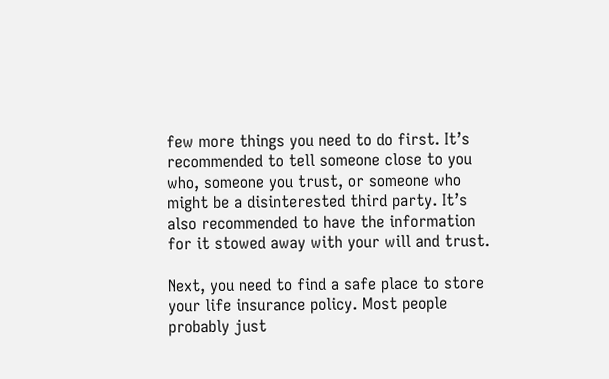few more things you need to do first. It’s recommended to tell someone close to you who, someone you trust, or someone who might be a disinterested third party. It’s also recommended to have the information for it stowed away with your will and trust.

Next, you need to find a safe place to store your life insurance policy. Most people probably just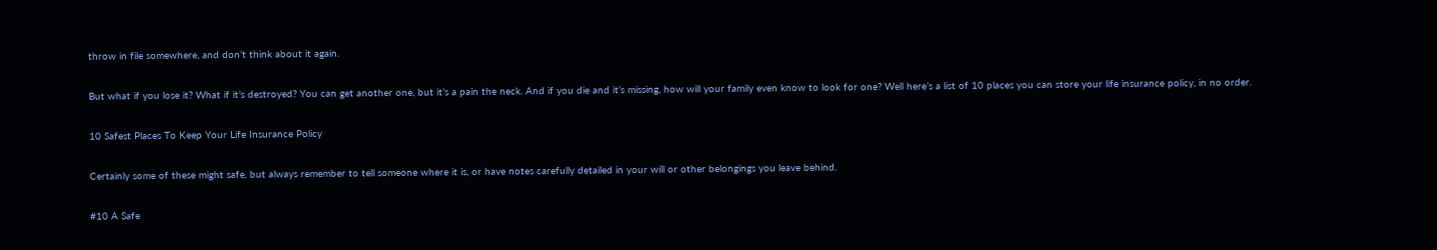throw in file somewhere, and don’t think about it again.

But what if you lose it? What if it’s destroyed? You can get another one, but it’s a pain the neck. And if you die and it’s missing, how will your family even know to look for one? Well here’s a list of 10 places you can store your life insurance policy, in no order.

10 Safest Places To Keep Your Life Insurance Policy

Certainly some of these might safe, but always remember to tell someone where it is, or have notes carefully detailed in your will or other belongings you leave behind.

#10 A Safe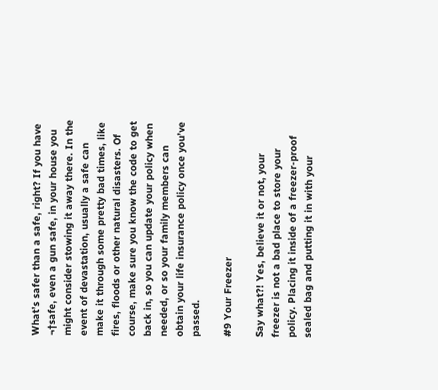What’s safer than a safe, right? If you have ¬†safe, even a gun safe, in your house you might consider stowing it away there. In the event of devastation, usually a safe can make it through some pretty bad times, like fires, floods or other natural disasters. Of course, make sure you know the code to get back in, so you can update your policy when needed, or so your family members can obtain your life insurance policy once you’ve passed.

#9 Your Freezer

Say what?! Yes, believe it or not, your freezer is not a bad place to store your policy. Placing it inside of a freezer-proof sealed bag and putting it in with your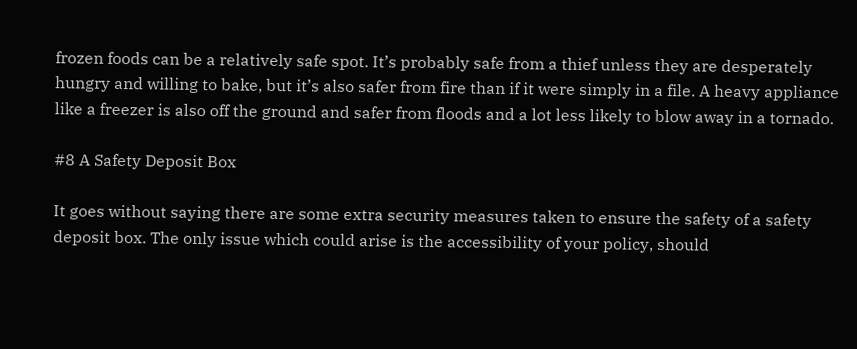frozen foods can be a relatively safe spot. It’s probably safe from a thief unless they are desperately hungry and willing to bake, but it’s also safer from fire than if it were simply in a file. A heavy appliance like a freezer is also off the ground and safer from floods and a lot less likely to blow away in a tornado.

#8 A Safety Deposit Box

It goes without saying there are some extra security measures taken to ensure the safety of a safety deposit box. The only issue which could arise is the accessibility of your policy, should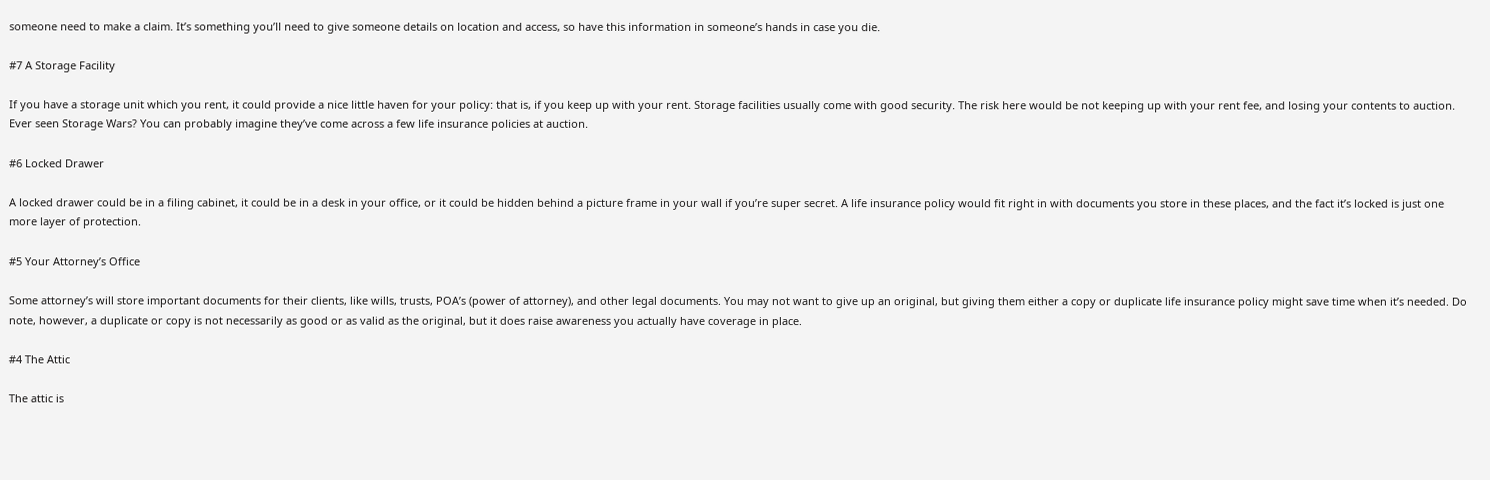someone need to make a claim. It’s something you’ll need to give someone details on location and access, so have this information in someone’s hands in case you die.

#7 A Storage Facility

If you have a storage unit which you rent, it could provide a nice little haven for your policy: that is, if you keep up with your rent. Storage facilities usually come with good security. The risk here would be not keeping up with your rent fee, and losing your contents to auction. Ever seen Storage Wars? You can probably imagine they’ve come across a few life insurance policies at auction.

#6 Locked Drawer

A locked drawer could be in a filing cabinet, it could be in a desk in your office, or it could be hidden behind a picture frame in your wall if you’re super secret. A life insurance policy would fit right in with documents you store in these places, and the fact it’s locked is just one more layer of protection.

#5 Your Attorney’s Office

Some attorney’s will store important documents for their clients, like wills, trusts, POA’s (power of attorney), and other legal documents. You may not want to give up an original, but giving them either a copy or duplicate life insurance policy might save time when it’s needed. Do note, however, a duplicate or copy is not necessarily as good or as valid as the original, but it does raise awareness you actually have coverage in place.

#4 The Attic

The attic is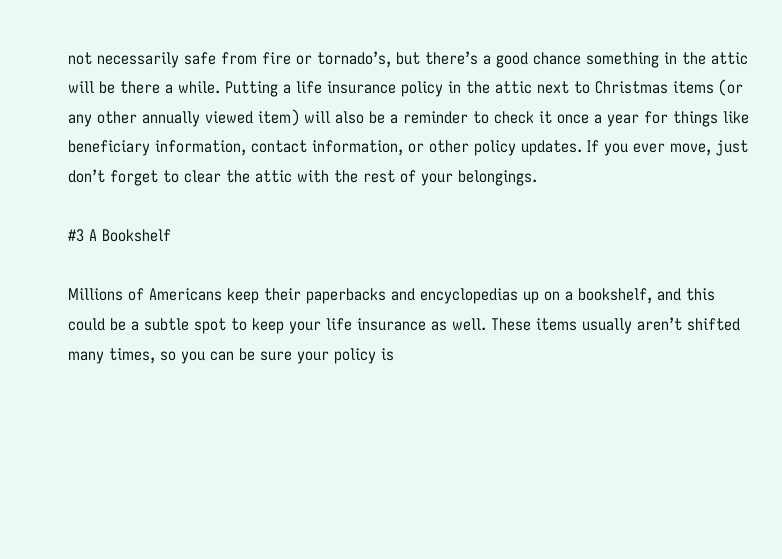not necessarily safe from fire or tornado’s, but there’s a good chance something in the attic will be there a while. Putting a life insurance policy in the attic next to Christmas items (or any other annually viewed item) will also be a reminder to check it once a year for things like beneficiary information, contact information, or other policy updates. If you ever move, just don’t forget to clear the attic with the rest of your belongings.

#3 A Bookshelf

Millions of Americans keep their paperbacks and encyclopedias up on a bookshelf, and this could be a subtle spot to keep your life insurance as well. These items usually aren’t shifted many times, so you can be sure your policy is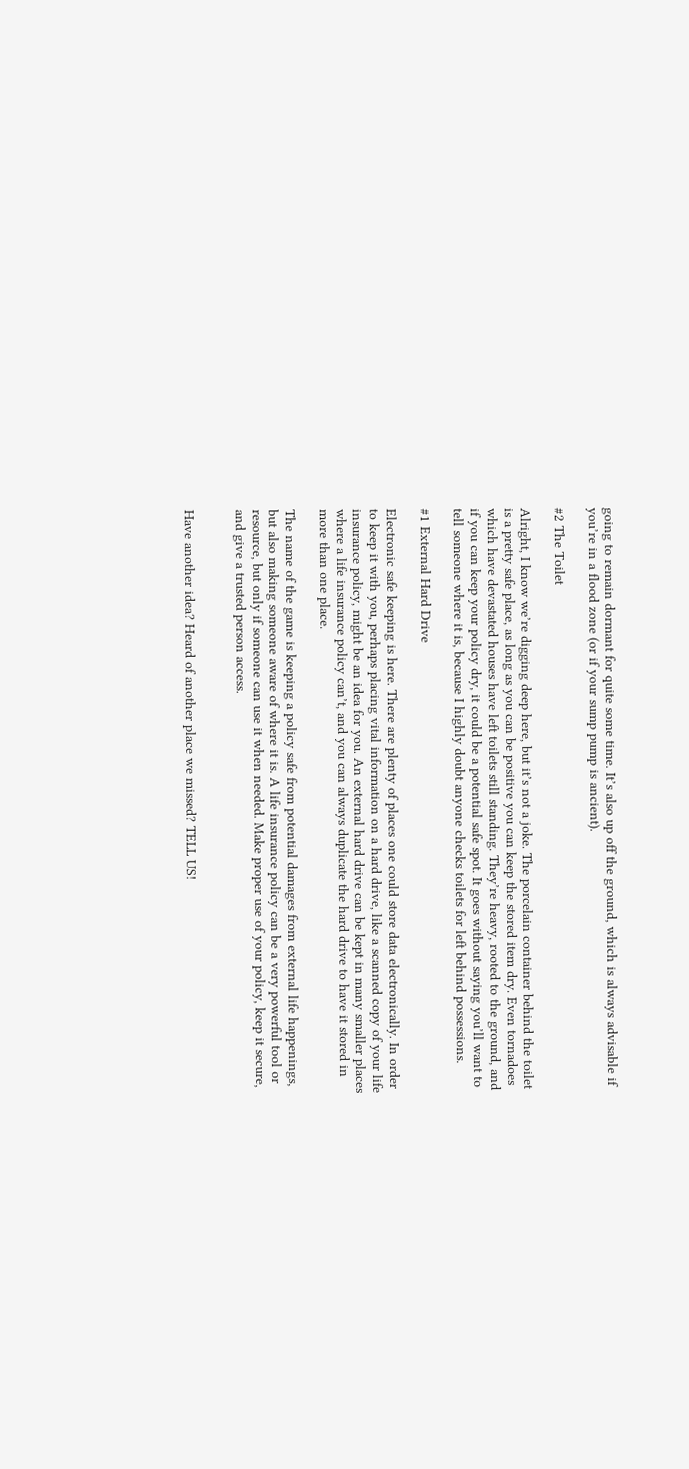going to remain dormant for quite some time. It’s also up off the ground, which is always advisable if you’re in a flood zone (or if your sump pump is ancient).

#2 The Toilet

Alright, I know we’re digging deep here, but it’s not a joke. The porcelain container behind the toilet is a pretty safe place, as long as you can be positive you can keep the stored item dry. Even tornadoes which have devastated houses have left toilets still standing. They’re heavy, rooted to the ground, and if you can keep your policy dry, it could be a potential safe spot. It goes without saying you’ll want to tell someone where it is, because I highly doubt anyone checks toilets for left behind possessions.

#1 External Hard Drive

Electronic safe keeping is here. There are plenty of places one could store data electronically. In order to keep it with you, perhaps placing vital information on a hard drive, like a scanned copy of your life insurance policy, might be an idea for you. An external hard drive can be kept in many smaller places where a life insurance policy can’t, and you can always duplicate the hard drive to have it stored in more than one place.

The name of the game is keeping a policy safe from potential damages from external life happenings, but also making someone aware of where it is. A life insurance policy can be a very powerful tool or resource, but only if someone can use it when needed. Make proper use of your policy, keep it secure, and give a trusted person access.


Have another idea? Heard of another place we missed? TELL US!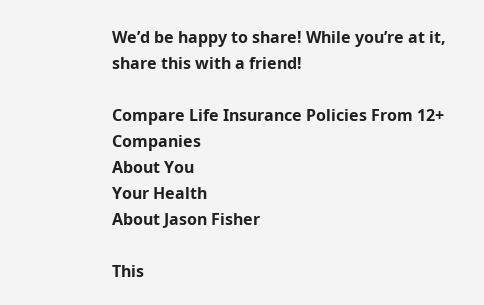We’d be happy to share! While you’re at it, share this with a friend!

Compare Life Insurance Policies From 12+ Companies
About You
Your Health
About Jason Fisher

This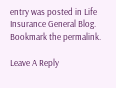entry was posted in Life Insurance General Blog. Bookmark the permalink.

Leave A Reply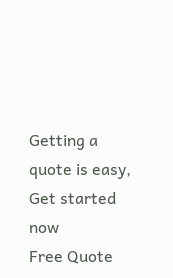Getting a quote is easy, Get started now
Free Quote